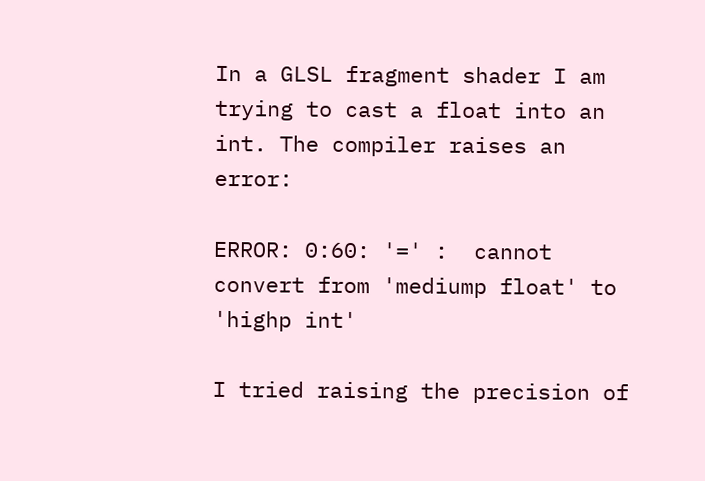In a GLSL fragment shader I am trying to cast a float into an int. The compiler raises an error:

ERROR: 0:60: '=' :  cannot convert from 'mediump float' to 'highp int'

I tried raising the precision of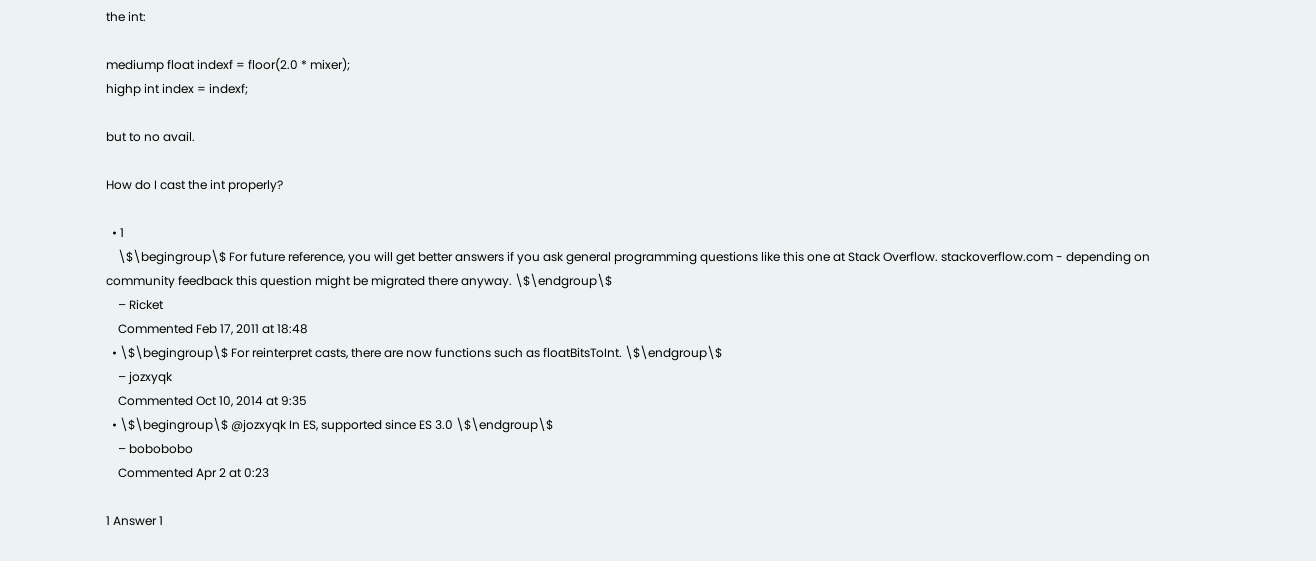the int:

mediump float indexf = floor(2.0 * mixer);
highp int index = indexf;

but to no avail.

How do I cast the int properly?

  • 1
    \$\begingroup\$ For future reference, you will get better answers if you ask general programming questions like this one at Stack Overflow. stackoverflow.com - depending on community feedback this question might be migrated there anyway. \$\endgroup\$
    – Ricket
    Commented Feb 17, 2011 at 18:48
  • \$\begingroup\$ For reinterpret casts, there are now functions such as floatBitsToInt. \$\endgroup\$
    – jozxyqk
    Commented Oct 10, 2014 at 9:35
  • \$\begingroup\$ @jozxyqk In ES, supported since ES 3.0 \$\endgroup\$
    – bobobobo
    Commented Apr 2 at 0:23

1 Answer 1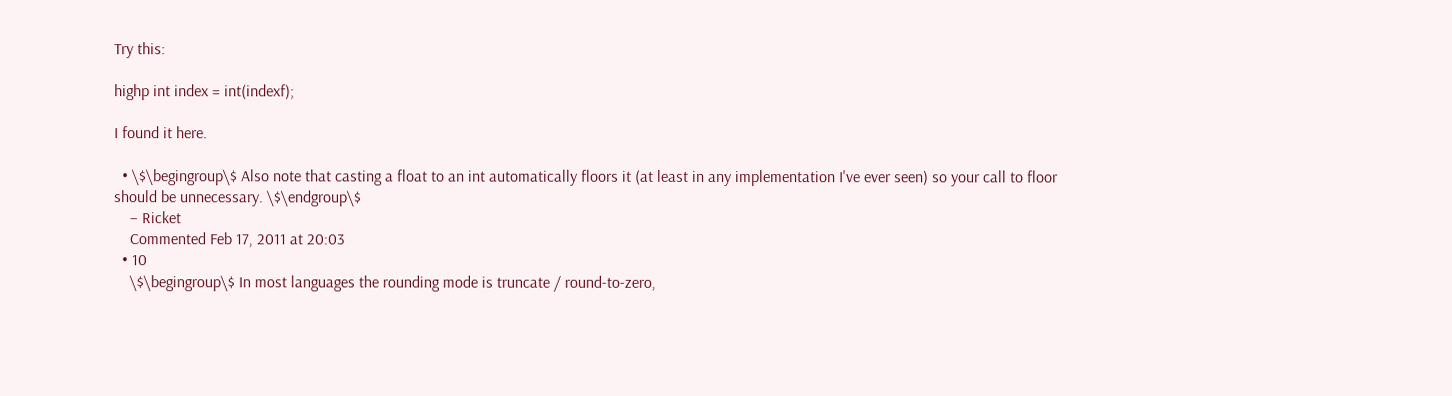Try this:

highp int index = int(indexf);

I found it here.

  • \$\begingroup\$ Also note that casting a float to an int automatically floors it (at least in any implementation I've ever seen) so your call to floor should be unnecessary. \$\endgroup\$
    – Ricket
    Commented Feb 17, 2011 at 20:03
  • 10
    \$\begingroup\$ In most languages the rounding mode is truncate / round-to-zero,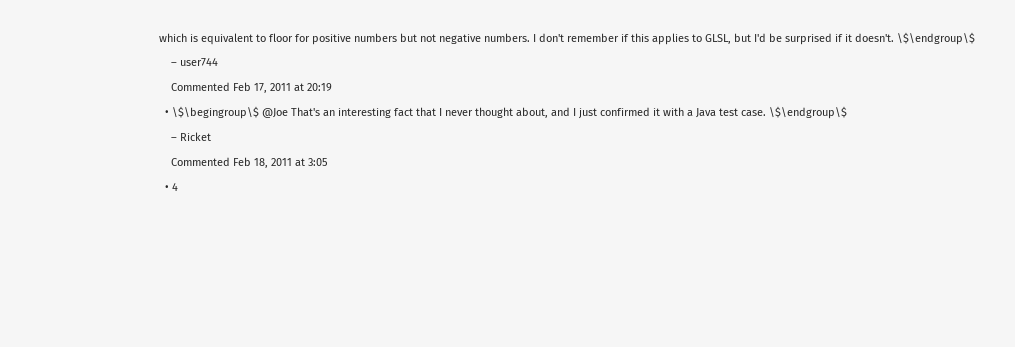which is equivalent to floor for positive numbers but not negative numbers. I don't remember if this applies to GLSL, but I'd be surprised if it doesn't. \$\endgroup\$
    – user744
    Commented Feb 17, 2011 at 20:19
  • \$\begingroup\$ @Joe That's an interesting fact that I never thought about, and I just confirmed it with a Java test case. \$\endgroup\$
    – Ricket
    Commented Feb 18, 2011 at 3:05
  • 4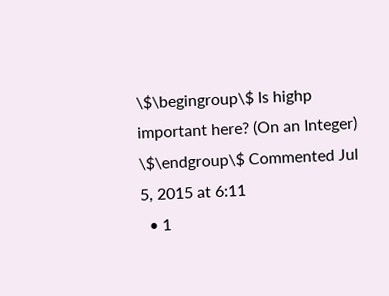\$\begingroup\$ Is highp important here? (On an Integer) \$\endgroup\$ Commented Jul 5, 2015 at 6:11
  • 1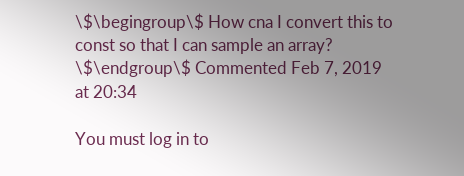\$\begingroup\$ How cna I convert this to const so that I can sample an array? \$\endgroup\$ Commented Feb 7, 2019 at 20:34

You must log in to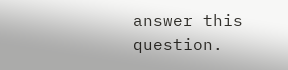answer this question.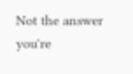Not the answer you're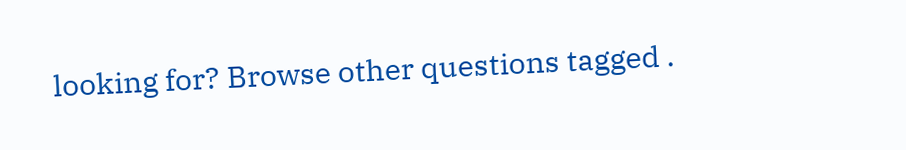looking for? Browse other questions tagged .